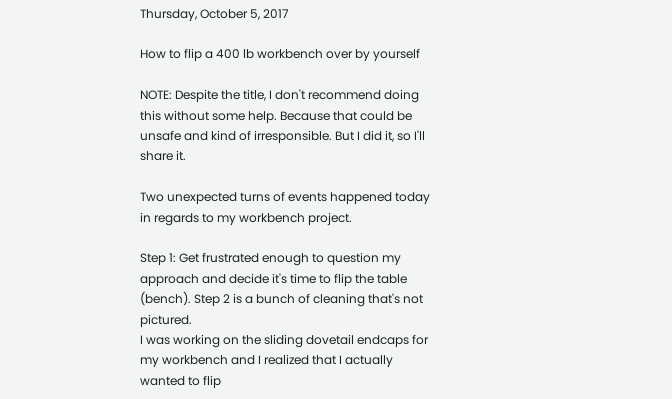Thursday, October 5, 2017

How to flip a 400 lb workbench over by yourself

NOTE: Despite the title, I don't recommend doing this without some help. Because that could be unsafe and kind of irresponsible. But I did it, so I'll share it.

Two unexpected turns of events happened today in regards to my workbench project.

Step 1: Get frustrated enough to question my approach and decide it's time to flip the table (bench). Step 2 is a bunch of cleaning that's not pictured.
I was working on the sliding dovetail endcaps for my workbench and I realized that I actually wanted to flip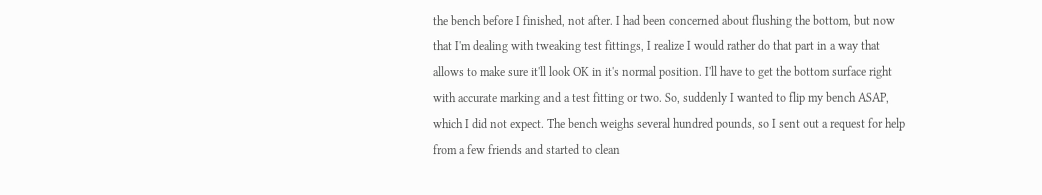the bench before I finished, not after. I had been concerned about flushing the bottom, but now that I'm dealing with tweaking test fittings, I realize I would rather do that part in a way that allows to make sure it'll look OK in it's normal position. I'll have to get the bottom surface right with accurate marking and a test fitting or two. So, suddenly I wanted to flip my bench ASAP, which I did not expect. The bench weighs several hundred pounds, so I sent out a request for help from a few friends and started to clean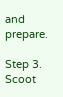and prepare.

Step 3. Scoot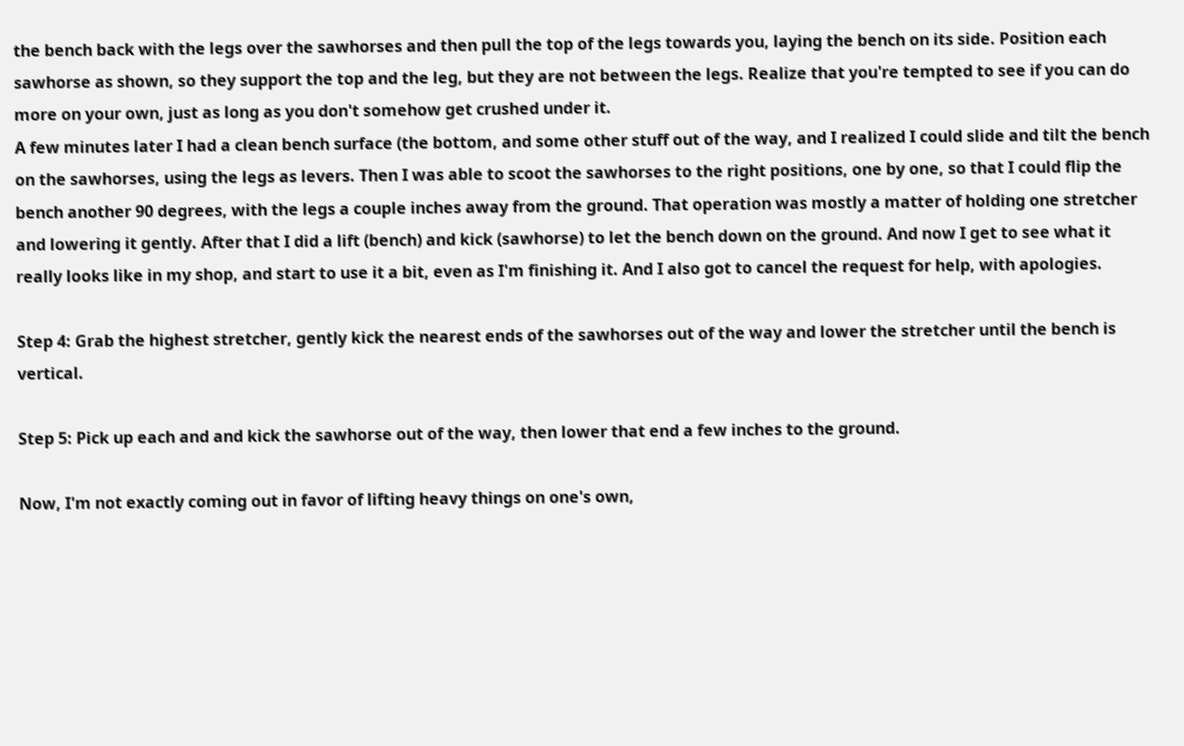the bench back with the legs over the sawhorses and then pull the top of the legs towards you, laying the bench on its side. Position each sawhorse as shown, so they support the top and the leg, but they are not between the legs. Realize that you're tempted to see if you can do more on your own, just as long as you don't somehow get crushed under it.
A few minutes later I had a clean bench surface (the bottom, and some other stuff out of the way, and I realized I could slide and tilt the bench on the sawhorses, using the legs as levers. Then I was able to scoot the sawhorses to the right positions, one by one, so that I could flip the bench another 90 degrees, with the legs a couple inches away from the ground. That operation was mostly a matter of holding one stretcher and lowering it gently. After that I did a lift (bench) and kick (sawhorse) to let the bench down on the ground. And now I get to see what it really looks like in my shop, and start to use it a bit, even as I'm finishing it. And I also got to cancel the request for help, with apologies.

Step 4: Grab the highest stretcher, gently kick the nearest ends of the sawhorses out of the way and lower the stretcher until the bench is vertical.

Step 5: Pick up each and and kick the sawhorse out of the way, then lower that end a few inches to the ground.

Now, I'm not exactly coming out in favor of lifting heavy things on one's own,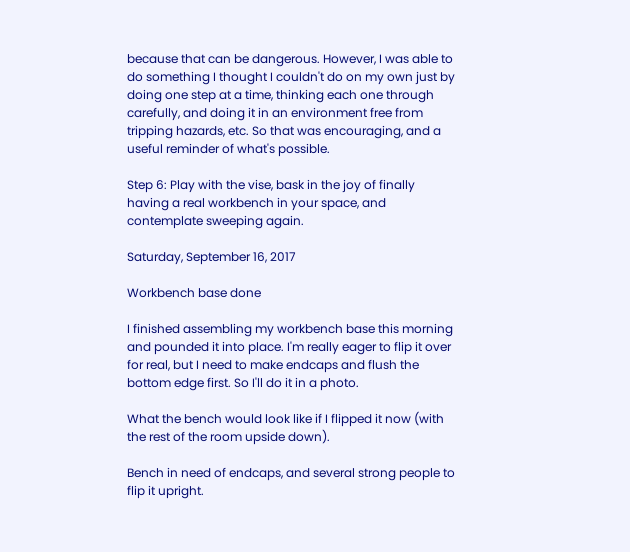because that can be dangerous. However, I was able to do something I thought I couldn't do on my own just by doing one step at a time, thinking each one through carefully, and doing it in an environment free from tripping hazards, etc. So that was encouraging, and a useful reminder of what's possible.

Step 6: Play with the vise, bask in the joy of finally having a real workbench in your space, and contemplate sweeping again.

Saturday, September 16, 2017

Workbench base done

I finished assembling my workbench base this morning and pounded it into place. I'm really eager to flip it over for real, but I need to make endcaps and flush the bottom edge first. So I'll do it in a photo.

What the bench would look like if I flipped it now (with the rest of the room upside down).

Bench in need of endcaps, and several strong people to flip it upright.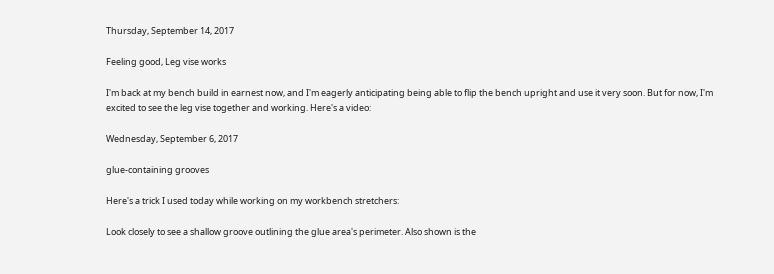Thursday, September 14, 2017

Feeling good, Leg vise works

I'm back at my bench build in earnest now, and I'm eagerly anticipating being able to flip the bench upright and use it very soon. But for now, I'm excited to see the leg vise together and working. Here's a video:

Wednesday, September 6, 2017

glue-containing grooves

Here's a trick I used today while working on my workbench stretchers:

Look closely to see a shallow groove outlining the glue area's perimeter. Also shown is the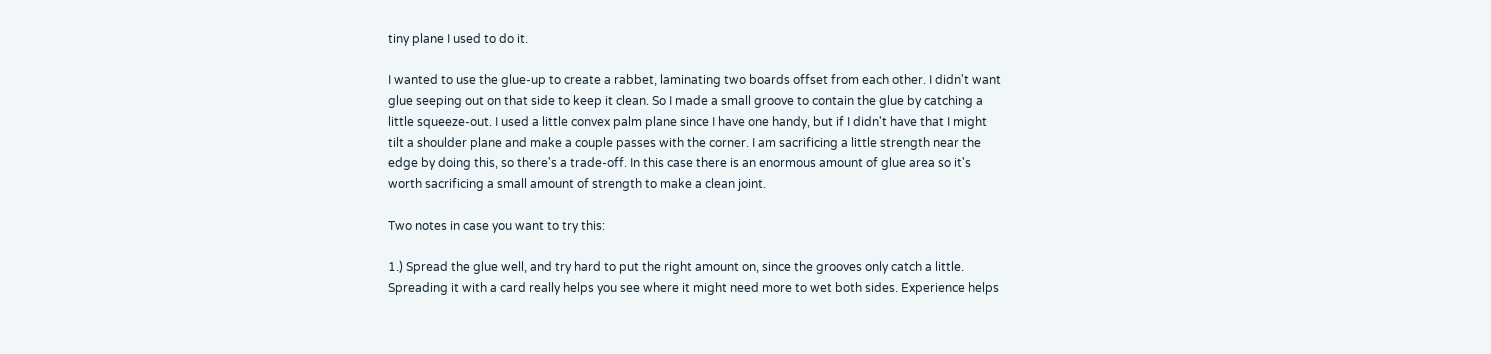tiny plane I used to do it.

I wanted to use the glue-up to create a rabbet, laminating two boards offset from each other. I didn't want glue seeping out on that side to keep it clean. So I made a small groove to contain the glue by catching a little squeeze-out. I used a little convex palm plane since I have one handy, but if I didn't have that I might tilt a shoulder plane and make a couple passes with the corner. I am sacrificing a little strength near the edge by doing this, so there's a trade-off. In this case there is an enormous amount of glue area so it's worth sacrificing a small amount of strength to make a clean joint.

Two notes in case you want to try this:

1.) Spread the glue well, and try hard to put the right amount on, since the grooves only catch a little. Spreading it with a card really helps you see where it might need more to wet both sides. Experience helps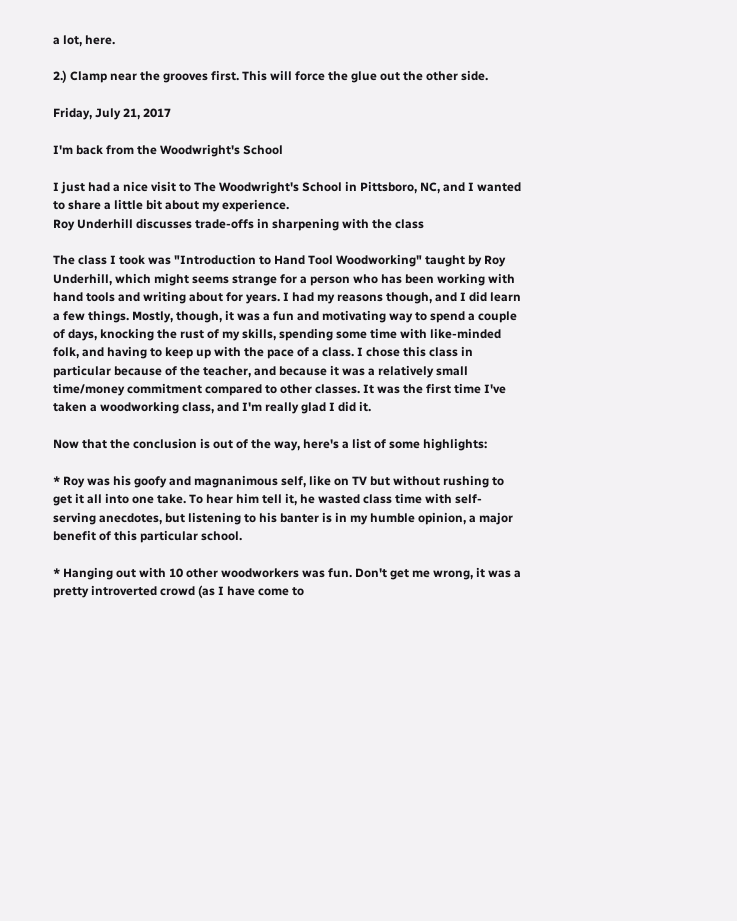a lot, here.

2.) Clamp near the grooves first. This will force the glue out the other side.

Friday, July 21, 2017

I'm back from the Woodwright's School

I just had a nice visit to The Woodwright's School in Pittsboro, NC, and I wanted to share a little bit about my experience.
Roy Underhill discusses trade-offs in sharpening with the class

The class I took was "Introduction to Hand Tool Woodworking" taught by Roy Underhill, which might seems strange for a person who has been working with hand tools and writing about for years. I had my reasons though, and I did learn a few things. Mostly, though, it was a fun and motivating way to spend a couple of days, knocking the rust of my skills, spending some time with like-minded folk, and having to keep up with the pace of a class. I chose this class in particular because of the teacher, and because it was a relatively small time/money commitment compared to other classes. It was the first time I've taken a woodworking class, and I'm really glad I did it.

Now that the conclusion is out of the way, here's a list of some highlights:

* Roy was his goofy and magnanimous self, like on TV but without rushing to get it all into one take. To hear him tell it, he wasted class time with self-serving anecdotes, but listening to his banter is in my humble opinion, a major benefit of this particular school.

* Hanging out with 10 other woodworkers was fun. Don't get me wrong, it was a pretty introverted crowd (as I have come to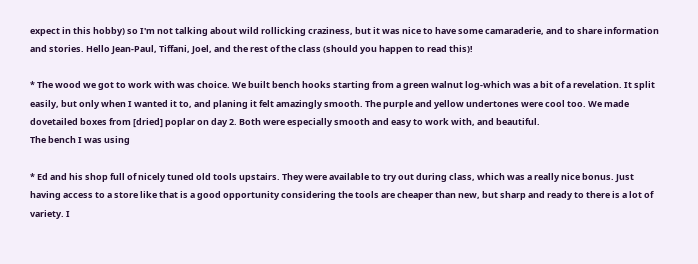expect in this hobby) so I'm not talking about wild rollicking craziness, but it was nice to have some camaraderie, and to share information and stories. Hello Jean-Paul, Tiffani, Joel, and the rest of the class (should you happen to read this)!

* The wood we got to work with was choice. We built bench hooks starting from a green walnut log-which was a bit of a revelation. It split easily, but only when I wanted it to, and planing it felt amazingly smooth. The purple and yellow undertones were cool too. We made dovetailed boxes from [dried] poplar on day 2. Both were especially smooth and easy to work with, and beautiful.
The bench I was using

* Ed and his shop full of nicely tuned old tools upstairs. They were available to try out during class, which was a really nice bonus. Just having access to a store like that is a good opportunity considering the tools are cheaper than new, but sharp and ready to there is a lot of variety. I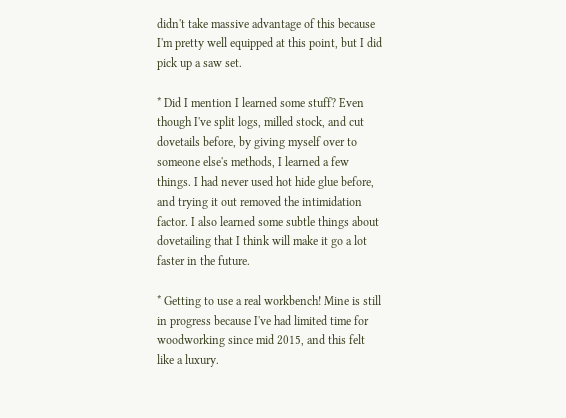didn't take massive advantage of this because I'm pretty well equipped at this point, but I did pick up a saw set.

* Did I mention I learned some stuff? Even though I've split logs, milled stock, and cut dovetails before, by giving myself over to someone else's methods, I learned a few things. I had never used hot hide glue before, and trying it out removed the intimidation factor. I also learned some subtle things about dovetailing that I think will make it go a lot faster in the future.

* Getting to use a real workbench! Mine is still in progress because I've had limited time for woodworking since mid 2015, and this felt like a luxury.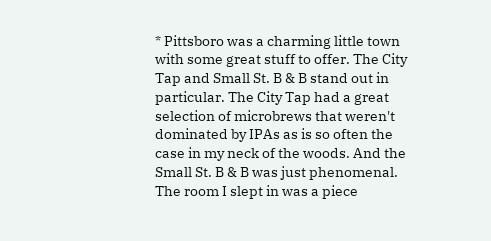* Pittsboro was a charming little town with some great stuff to offer. The City Tap and Small St. B & B stand out in particular. The City Tap had a great selection of microbrews that weren't dominated by IPAs as is so often the case in my neck of the woods. And the Small St. B & B was just phenomenal. The room I slept in was a piece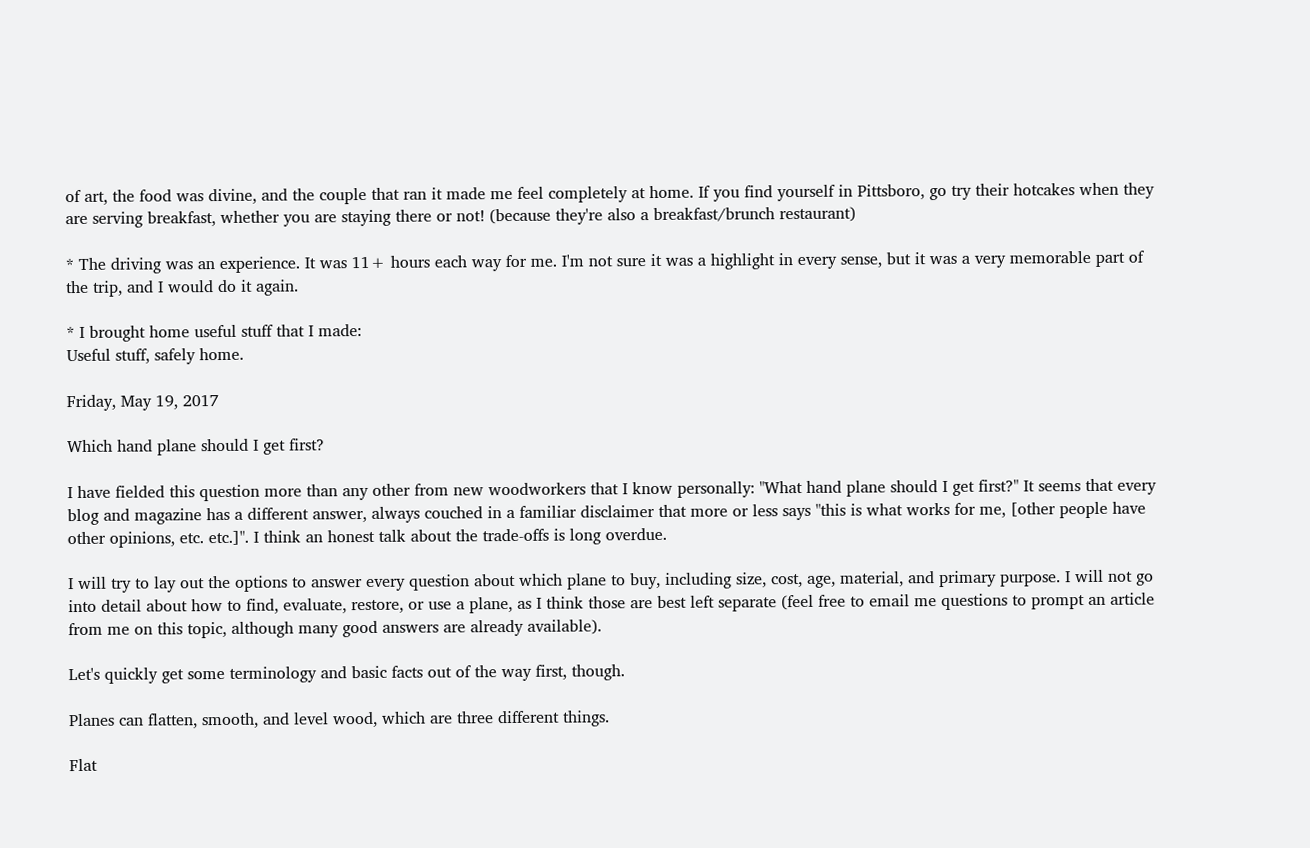of art, the food was divine, and the couple that ran it made me feel completely at home. If you find yourself in Pittsboro, go try their hotcakes when they are serving breakfast, whether you are staying there or not! (because they're also a breakfast/brunch restaurant)

* The driving was an experience. It was 11+ hours each way for me. I'm not sure it was a highlight in every sense, but it was a very memorable part of the trip, and I would do it again.

* I brought home useful stuff that I made:
Useful stuff, safely home.

Friday, May 19, 2017

Which hand plane should I get first?

I have fielded this question more than any other from new woodworkers that I know personally: "What hand plane should I get first?" It seems that every blog and magazine has a different answer, always couched in a familiar disclaimer that more or less says "this is what works for me, [other people have other opinions, etc. etc.]". I think an honest talk about the trade-offs is long overdue.

I will try to lay out the options to answer every question about which plane to buy, including size, cost, age, material, and primary purpose. I will not go into detail about how to find, evaluate, restore, or use a plane, as I think those are best left separate (feel free to email me questions to prompt an article from me on this topic, although many good answers are already available).

Let's quickly get some terminology and basic facts out of the way first, though.

Planes can flatten, smooth, and level wood, which are three different things.

Flat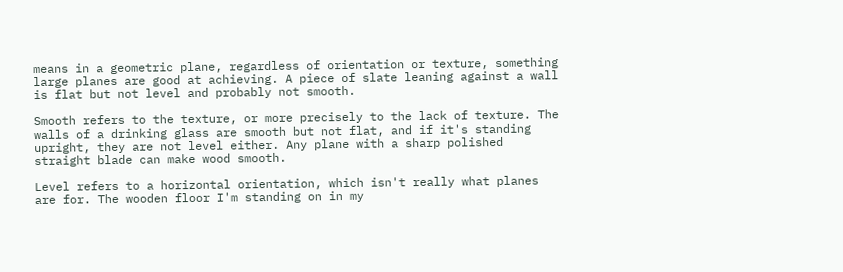means in a geometric plane, regardless of orientation or texture, something large planes are good at achieving. A piece of slate leaning against a wall is flat but not level and probably not smooth.

Smooth refers to the texture, or more precisely to the lack of texture. The walls of a drinking glass are smooth but not flat, and if it's standing upright, they are not level either. Any plane with a sharp polished straight blade can make wood smooth.

Level refers to a horizontal orientation, which isn't really what planes are for. The wooden floor I'm standing on in my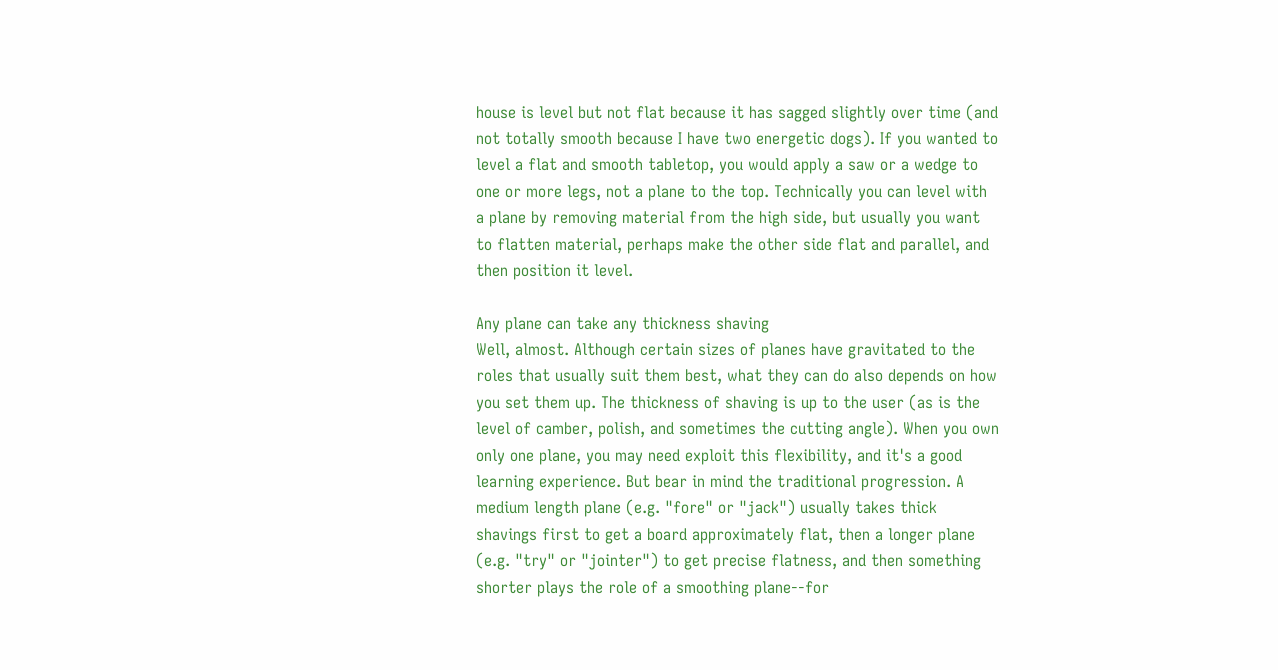house is level but not flat because it has sagged slightly over time (and not totally smooth because I have two energetic dogs). If you wanted to level a flat and smooth tabletop, you would apply a saw or a wedge to one or more legs, not a plane to the top. Technically you can level with a plane by removing material from the high side, but usually you want to flatten material, perhaps make the other side flat and parallel, and then position it level.

Any plane can take any thickness shaving
Well, almost. Although certain sizes of planes have gravitated to the roles that usually suit them best, what they can do also depends on how you set them up. The thickness of shaving is up to the user (as is the level of camber, polish, and sometimes the cutting angle). When you own only one plane, you may need exploit this flexibility, and it's a good learning experience. But bear in mind the traditional progression. A medium length plane (e.g. "fore" or "jack") usually takes thick shavings first to get a board approximately flat, then a longer plane (e.g. "try" or "jointer") to get precise flatness, and then something shorter plays the role of a smoothing plane--for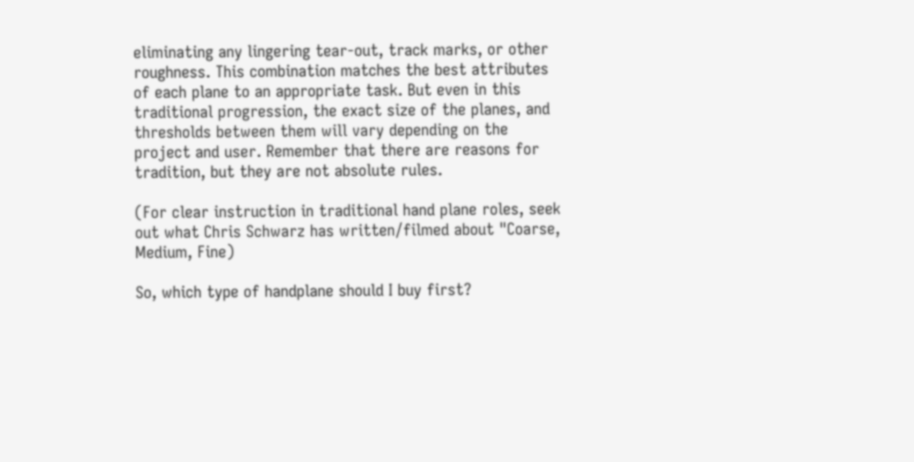eliminating any lingering tear-out, track marks, or other roughness. This combination matches the best attributes of each plane to an appropriate task. But even in this traditional progression, the exact size of the planes, and thresholds between them will vary depending on the project and user. Remember that there are reasons for tradition, but they are not absolute rules.

(For clear instruction in traditional hand plane roles, seek out what Chris Schwarz has written/filmed about "Coarse, Medium, Fine)

So, which type of handplane should I buy first?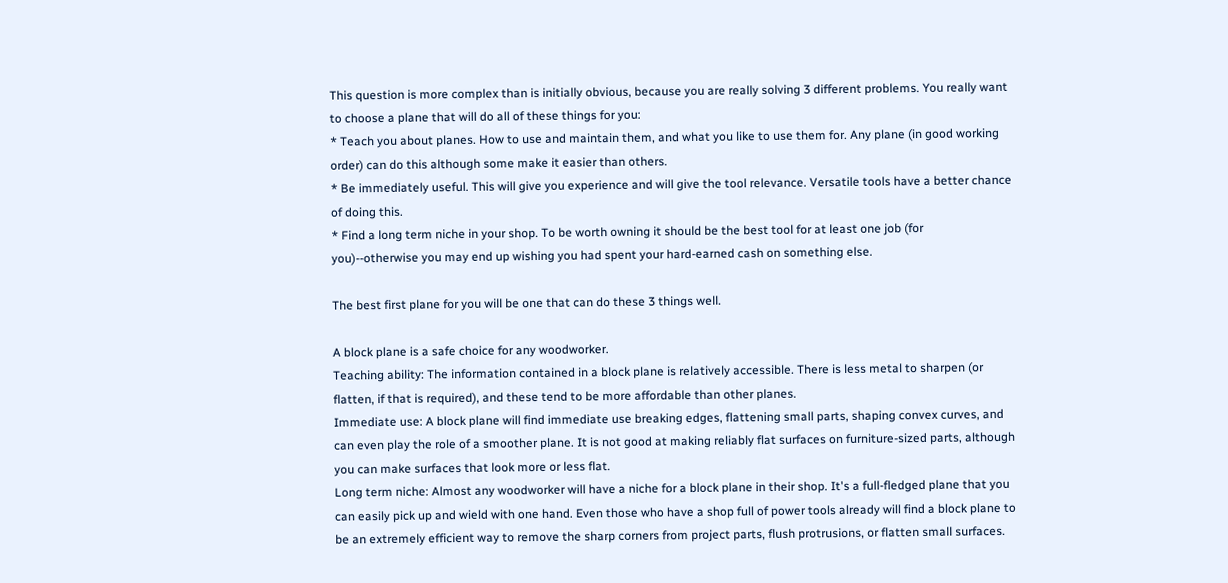This question is more complex than is initially obvious, because you are really solving 3 different problems. You really want to choose a plane that will do all of these things for you:
* Teach you about planes. How to use and maintain them, and what you like to use them for. Any plane (in good working order) can do this although some make it easier than others.
* Be immediately useful. This will give you experience and will give the tool relevance. Versatile tools have a better chance of doing this.
* Find a long term niche in your shop. To be worth owning it should be the best tool for at least one job (for you)--otherwise you may end up wishing you had spent your hard-earned cash on something else.

The best first plane for you will be one that can do these 3 things well.

A block plane is a safe choice for any woodworker.
Teaching ability: The information contained in a block plane is relatively accessible. There is less metal to sharpen (or flatten, if that is required), and these tend to be more affordable than other planes.
Immediate use: A block plane will find immediate use breaking edges, flattening small parts, shaping convex curves, and can even play the role of a smoother plane. It is not good at making reliably flat surfaces on furniture-sized parts, although you can make surfaces that look more or less flat.
Long term niche: Almost any woodworker will have a niche for a block plane in their shop. It's a full-fledged plane that you can easily pick up and wield with one hand. Even those who have a shop full of power tools already will find a block plane to be an extremely efficient way to remove the sharp corners from project parts, flush protrusions, or flatten small surfaces.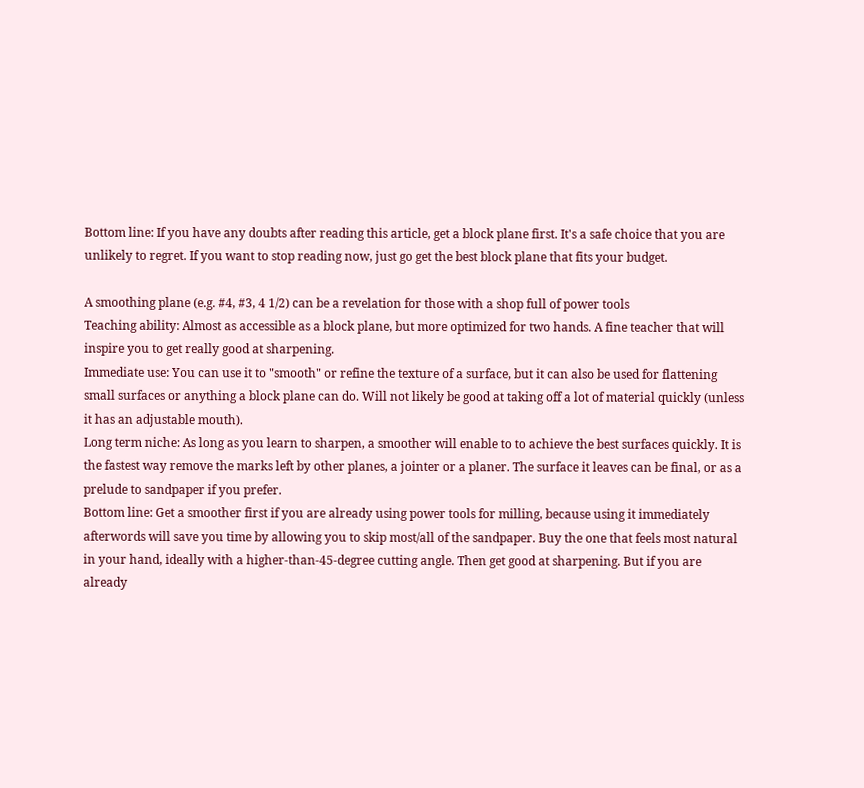Bottom line: If you have any doubts after reading this article, get a block plane first. It's a safe choice that you are unlikely to regret. If you want to stop reading now, just go get the best block plane that fits your budget.

A smoothing plane (e.g. #4, #3, 4 1/2) can be a revelation for those with a shop full of power tools
Teaching ability: Almost as accessible as a block plane, but more optimized for two hands. A fine teacher that will inspire you to get really good at sharpening.
Immediate use: You can use it to "smooth" or refine the texture of a surface, but it can also be used for flattening small surfaces or anything a block plane can do. Will not likely be good at taking off a lot of material quickly (unless it has an adjustable mouth).
Long term niche: As long as you learn to sharpen, a smoother will enable to to achieve the best surfaces quickly. It is the fastest way remove the marks left by other planes, a jointer or a planer. The surface it leaves can be final, or as a prelude to sandpaper if you prefer.
Bottom line: Get a smoother first if you are already using power tools for milling, because using it immediately afterwords will save you time by allowing you to skip most/all of the sandpaper. Buy the one that feels most natural in your hand, ideally with a higher-than-45-degree cutting angle. Then get good at sharpening. But if you are already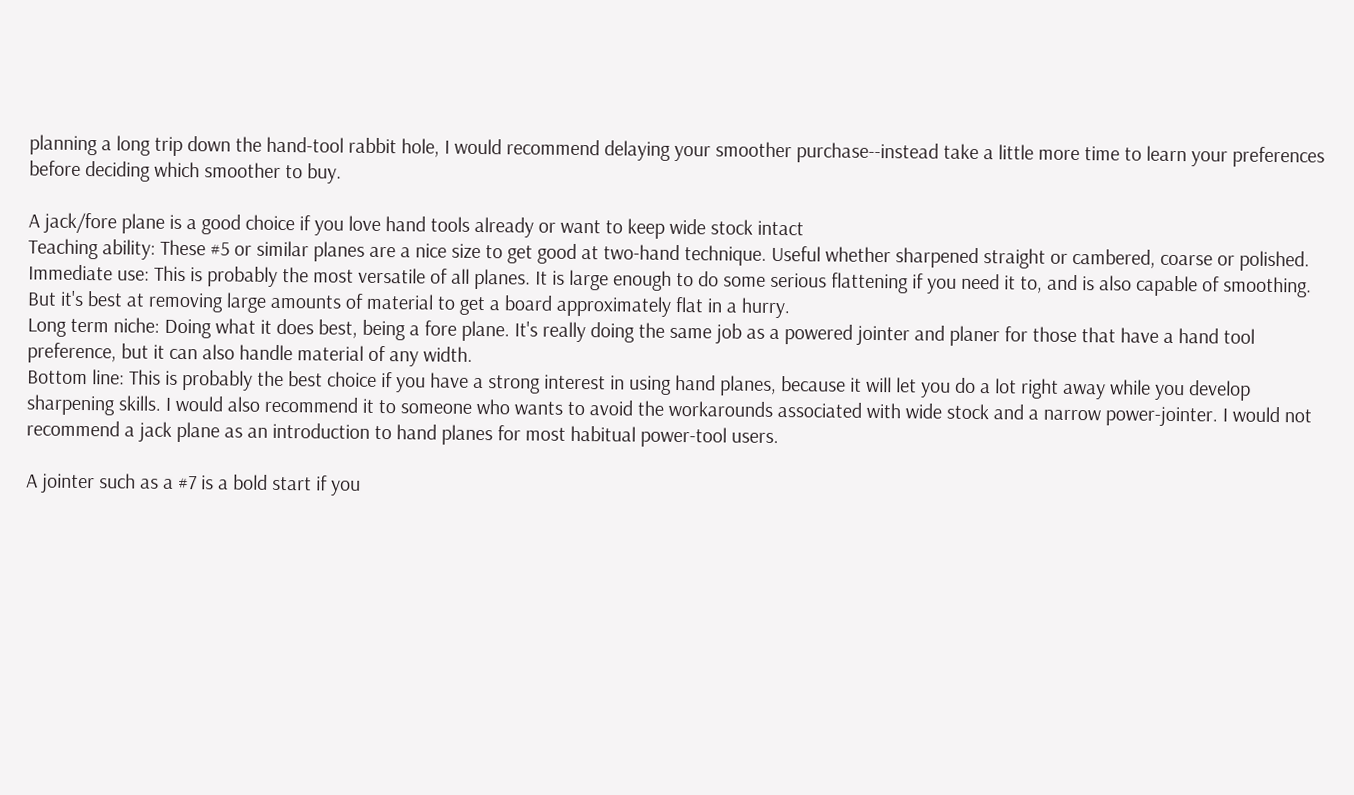planning a long trip down the hand-tool rabbit hole, I would recommend delaying your smoother purchase--instead take a little more time to learn your preferences before deciding which smoother to buy.

A jack/fore plane is a good choice if you love hand tools already or want to keep wide stock intact
Teaching ability: These #5 or similar planes are a nice size to get good at two-hand technique. Useful whether sharpened straight or cambered, coarse or polished.
Immediate use: This is probably the most versatile of all planes. It is large enough to do some serious flattening if you need it to, and is also capable of smoothing. But it's best at removing large amounts of material to get a board approximately flat in a hurry.
Long term niche: Doing what it does best, being a fore plane. It's really doing the same job as a powered jointer and planer for those that have a hand tool preference, but it can also handle material of any width.
Bottom line: This is probably the best choice if you have a strong interest in using hand planes, because it will let you do a lot right away while you develop sharpening skills. I would also recommend it to someone who wants to avoid the workarounds associated with wide stock and a narrow power-jointer. I would not recommend a jack plane as an introduction to hand planes for most habitual power-tool users.

A jointer such as a #7 is a bold start if you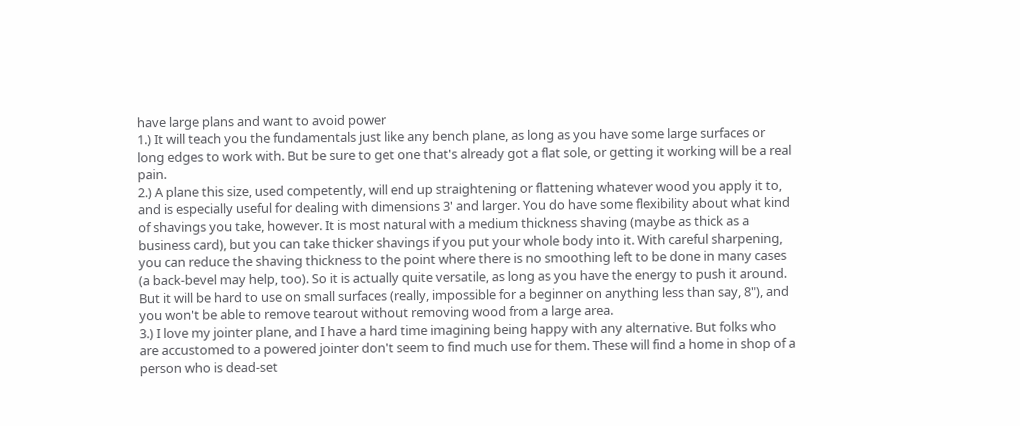have large plans and want to avoid power
1.) It will teach you the fundamentals just like any bench plane, as long as you have some large surfaces or long edges to work with. But be sure to get one that's already got a flat sole, or getting it working will be a real pain.
2.) A plane this size, used competently, will end up straightening or flattening whatever wood you apply it to, and is especially useful for dealing with dimensions 3' and larger. You do have some flexibility about what kind of shavings you take, however. It is most natural with a medium thickness shaving (maybe as thick as a business card), but you can take thicker shavings if you put your whole body into it. With careful sharpening, you can reduce the shaving thickness to the point where there is no smoothing left to be done in many cases (a back-bevel may help, too). So it is actually quite versatile, as long as you have the energy to push it around. But it will be hard to use on small surfaces (really, impossible for a beginner on anything less than say, 8"), and you won't be able to remove tearout without removing wood from a large area.
3.) I love my jointer plane, and I have a hard time imagining being happy with any alternative. But folks who are accustomed to a powered jointer don't seem to find much use for them. These will find a home in shop of a person who is dead-set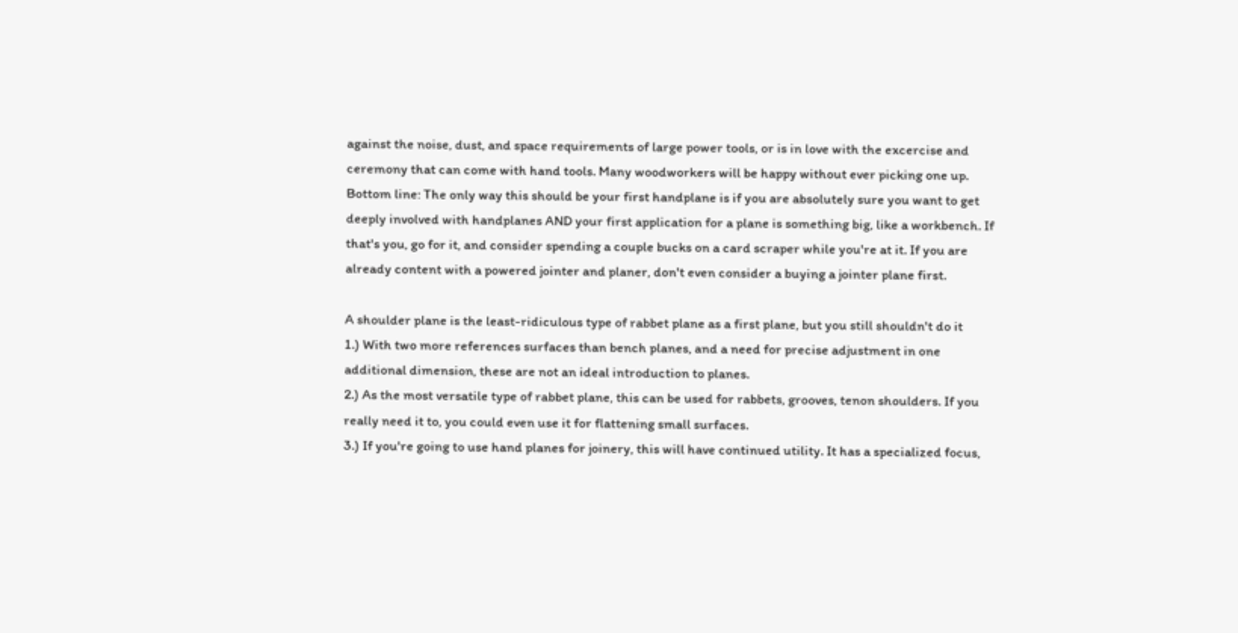against the noise, dust, and space requirements of large power tools, or is in love with the excercise and ceremony that can come with hand tools. Many woodworkers will be happy without ever picking one up.
Bottom line: The only way this should be your first handplane is if you are absolutely sure you want to get deeply involved with handplanes AND your first application for a plane is something big, like a workbench. If that's you, go for it, and consider spending a couple bucks on a card scraper while you're at it. If you are already content with a powered jointer and planer, don't even consider a buying a jointer plane first.

A shoulder plane is the least-ridiculous type of rabbet plane as a first plane, but you still shouldn't do it
1.) With two more references surfaces than bench planes, and a need for precise adjustment in one additional dimension, these are not an ideal introduction to planes.
2.) As the most versatile type of rabbet plane, this can be used for rabbets, grooves, tenon shoulders. If you really need it to, you could even use it for flattening small surfaces.
3.) If you're going to use hand planes for joinery, this will have continued utility. It has a specialized focus,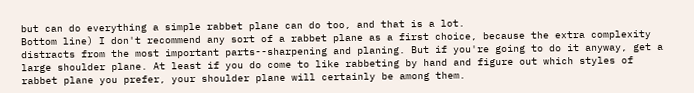but can do everything a simple rabbet plane can do too, and that is a lot.
Bottom line) I don't recommend any sort of a rabbet plane as a first choice, because the extra complexity distracts from the most important parts--sharpening and planing. But if you're going to do it anyway, get a large shoulder plane. At least if you do come to like rabbeting by hand and figure out which styles of rabbet plane you prefer, your shoulder plane will certainly be among them.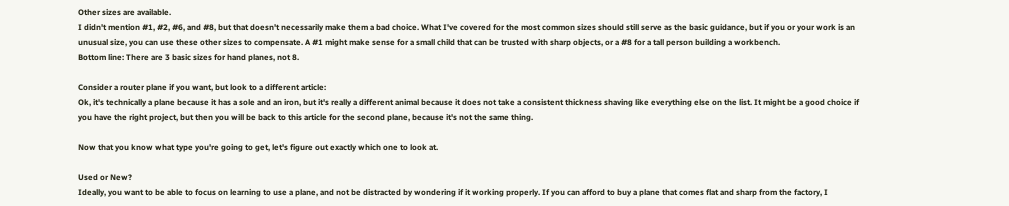Other sizes are available.
I didn't mention #1, #2, #6, and #8, but that doesn't necessarily make them a bad choice. What I've covered for the most common sizes should still serve as the basic guidance, but if you or your work is an unusual size, you can use these other sizes to compensate. A #1 might make sense for a small child that can be trusted with sharp objects, or a #8 for a tall person building a workbench.
Bottom line: There are 3 basic sizes for hand planes, not 8.

Consider a router plane if you want, but look to a different article:
Ok, it's technically a plane because it has a sole and an iron, but it's really a different animal because it does not take a consistent thickness shaving like everything else on the list. It might be a good choice if you have the right project, but then you will be back to this article for the second plane, because it's not the same thing.

Now that you know what type you're going to get, let's figure out exactly which one to look at.

Used or New?
Ideally, you want to be able to focus on learning to use a plane, and not be distracted by wondering if it working properly. If you can afford to buy a plane that comes flat and sharp from the factory, I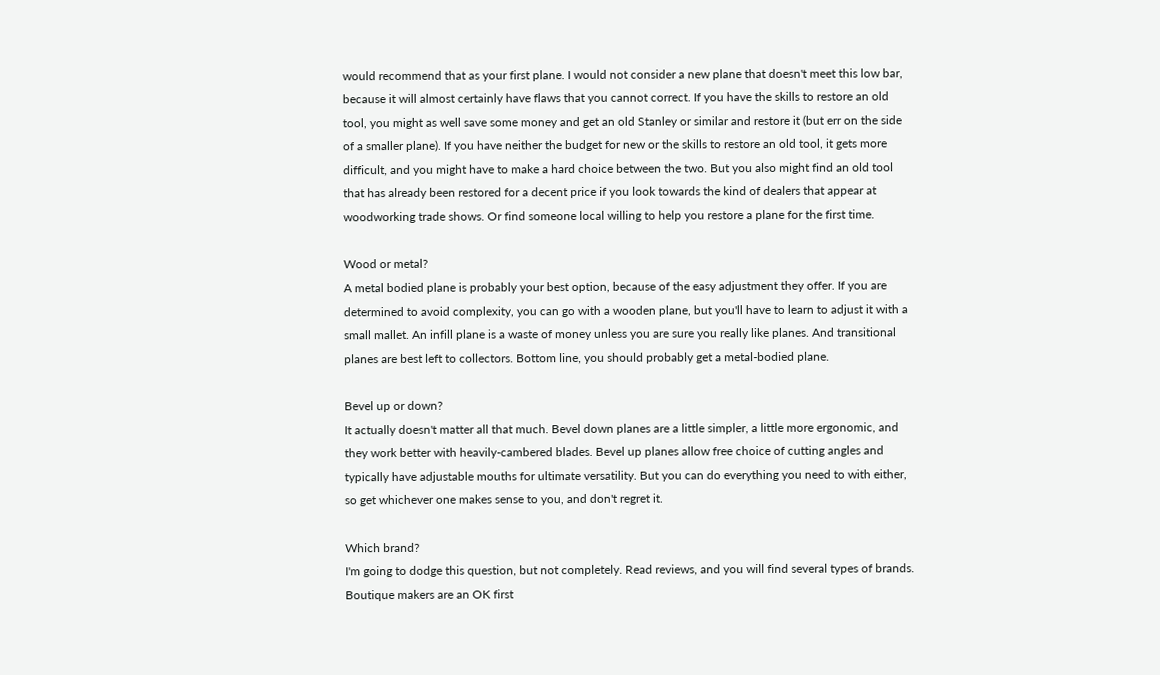would recommend that as your first plane. I would not consider a new plane that doesn't meet this low bar, because it will almost certainly have flaws that you cannot correct. If you have the skills to restore an old tool, you might as well save some money and get an old Stanley or similar and restore it (but err on the side of a smaller plane). If you have neither the budget for new or the skills to restore an old tool, it gets more difficult, and you might have to make a hard choice between the two. But you also might find an old tool that has already been restored for a decent price if you look towards the kind of dealers that appear at woodworking trade shows. Or find someone local willing to help you restore a plane for the first time.

Wood or metal?
A metal bodied plane is probably your best option, because of the easy adjustment they offer. If you are determined to avoid complexity, you can go with a wooden plane, but you'll have to learn to adjust it with a small mallet. An infill plane is a waste of money unless you are sure you really like planes. And transitional planes are best left to collectors. Bottom line, you should probably get a metal-bodied plane.

Bevel up or down?
It actually doesn't matter all that much. Bevel down planes are a little simpler, a little more ergonomic, and they work better with heavily-cambered blades. Bevel up planes allow free choice of cutting angles and typically have adjustable mouths for ultimate versatility. But you can do everything you need to with either, so get whichever one makes sense to you, and don't regret it.

Which brand?
I'm going to dodge this question, but not completely. Read reviews, and you will find several types of brands. Boutique makers are an OK first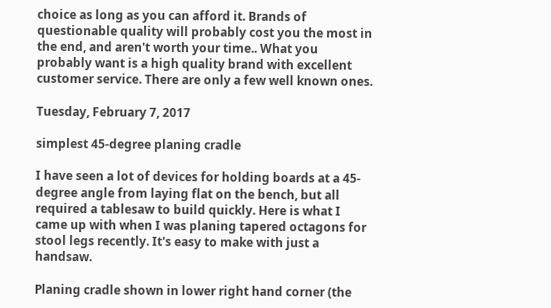choice as long as you can afford it. Brands of questionable quality will probably cost you the most in the end, and aren't worth your time.. What you probably want is a high quality brand with excellent customer service. There are only a few well known ones.

Tuesday, February 7, 2017

simplest 45-degree planing cradle

I have seen a lot of devices for holding boards at a 45-degree angle from laying flat on the bench, but all required a tablesaw to build quickly. Here is what I came up with when I was planing tapered octagons for stool legs recently. It's easy to make with just a handsaw.

Planing cradle shown in lower right hand corner (the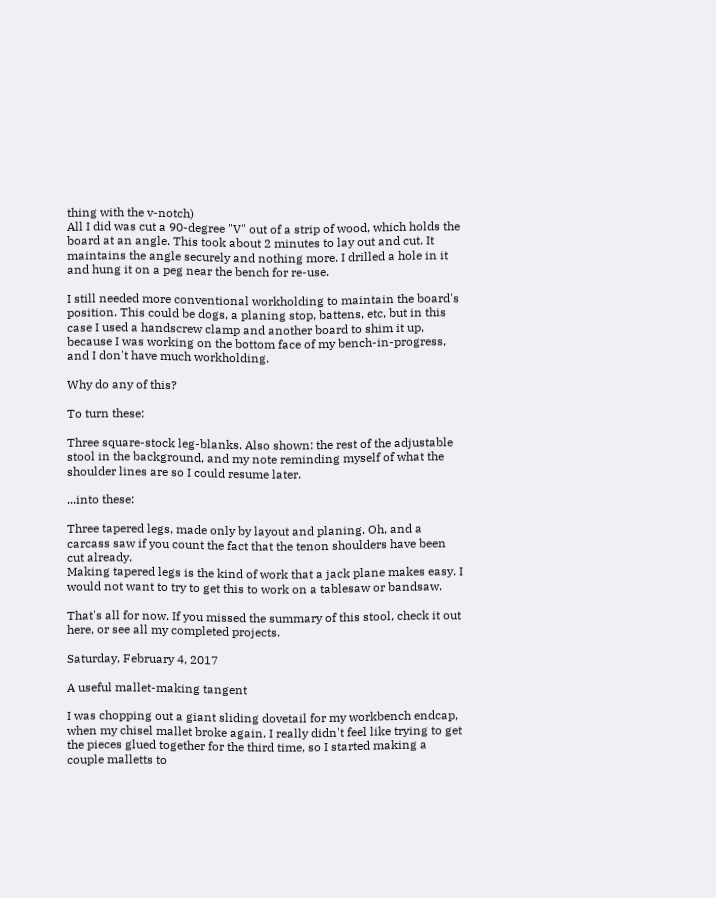thing with the v-notch)
All I did was cut a 90-degree "V" out of a strip of wood, which holds the board at an angle. This took about 2 minutes to lay out and cut. It maintains the angle securely and nothing more. I drilled a hole in it and hung it on a peg near the bench for re-use.

I still needed more conventional workholding to maintain the board's position. This could be dogs, a planing stop, battens, etc, but in this case I used a handscrew clamp and another board to shim it up, because I was working on the bottom face of my bench-in-progress, and I don't have much workholding.

Why do any of this?

To turn these:

Three square-stock leg-blanks. Also shown: the rest of the adjustable stool in the background, and my note reminding myself of what the shoulder lines are so I could resume later.

...into these:

Three tapered legs, made only by layout and planing. Oh, and a carcass saw if you count the fact that the tenon shoulders have been cut already.
Making tapered legs is the kind of work that a jack plane makes easy. I would not want to try to get this to work on a tablesaw or bandsaw.

That's all for now. If you missed the summary of this stool, check it out here, or see all my completed projects.

Saturday, February 4, 2017

A useful mallet-making tangent

I was chopping out a giant sliding dovetail for my workbench endcap, when my chisel mallet broke again. I really didn't feel like trying to get the pieces glued together for the third time, so I started making a couple malletts to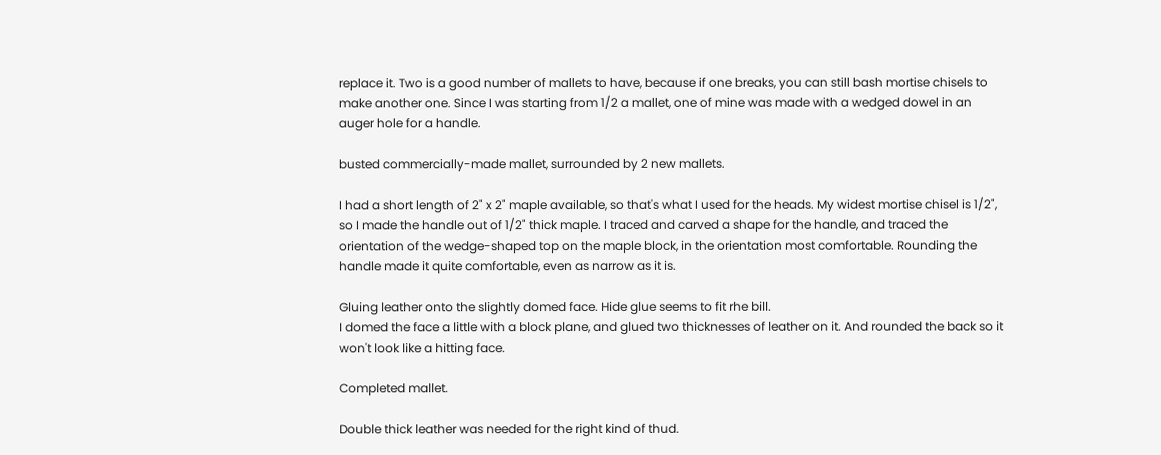replace it. Two is a good number of mallets to have, because if one breaks, you can still bash mortise chisels to make another one. Since I was starting from 1/2 a mallet, one of mine was made with a wedged dowel in an auger hole for a handle.

busted commercially-made mallet, surrounded by 2 new mallets.

I had a short length of 2" x 2" maple available, so that's what I used for the heads. My widest mortise chisel is 1/2", so I made the handle out of 1/2" thick maple. I traced and carved a shape for the handle, and traced the orientation of the wedge-shaped top on the maple block, in the orientation most comfortable. Rounding the handle made it quite comfortable, even as narrow as it is.

Gluing leather onto the slightly domed face. Hide glue seems to fit rhe bill.
I domed the face a little with a block plane, and glued two thicknesses of leather on it. And rounded the back so it won't look like a hitting face.

Completed mallet.

Double thick leather was needed for the right kind of thud.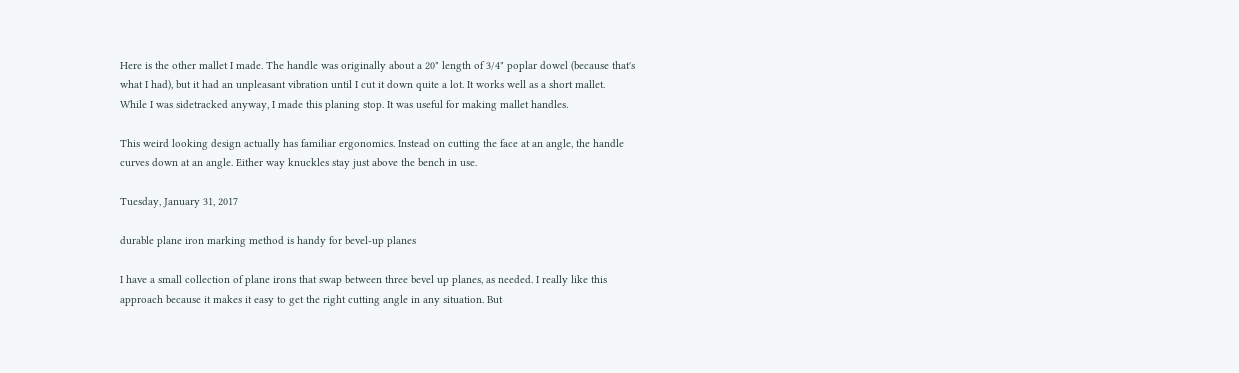Here is the other mallet I made. The handle was originally about a 20" length of 3/4" poplar dowel (because that's what I had), but it had an unpleasant vibration until I cut it down quite a lot. It works well as a short mallet.
While I was sidetracked anyway, I made this planing stop. It was useful for making mallet handles.

This weird looking design actually has familiar ergonomics. Instead on cutting the face at an angle, the handle curves down at an angle. Either way knuckles stay just above the bench in use.

Tuesday, January 31, 2017

durable plane iron marking method is handy for bevel-up planes

I have a small collection of plane irons that swap between three bevel up planes, as needed. I really like this approach because it makes it easy to get the right cutting angle in any situation. But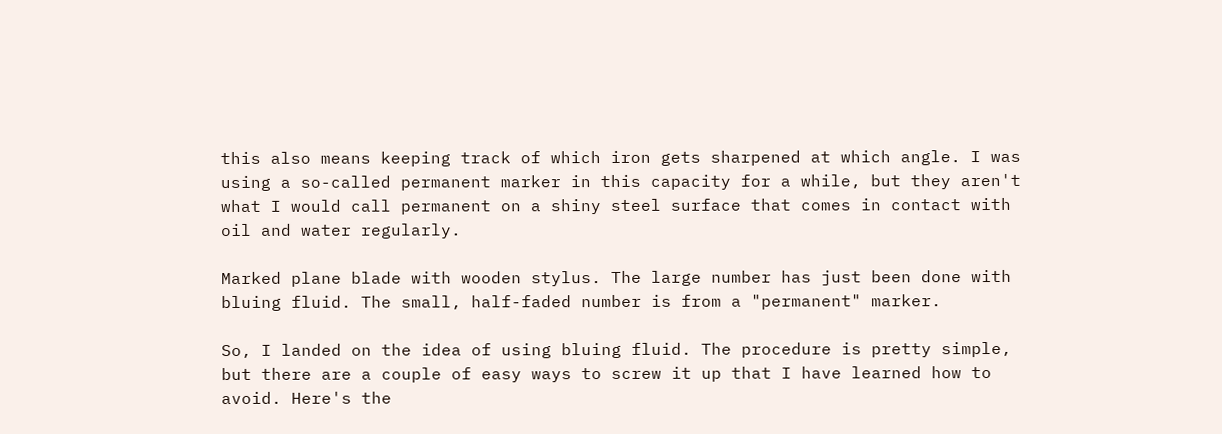this also means keeping track of which iron gets sharpened at which angle. I was using a so-called permanent marker in this capacity for a while, but they aren't what I would call permanent on a shiny steel surface that comes in contact with oil and water regularly.

Marked plane blade with wooden stylus. The large number has just been done with bluing fluid. The small, half-faded number is from a "permanent" marker.

So, I landed on the idea of using bluing fluid. The procedure is pretty simple, but there are a couple of easy ways to screw it up that I have learned how to avoid. Here's the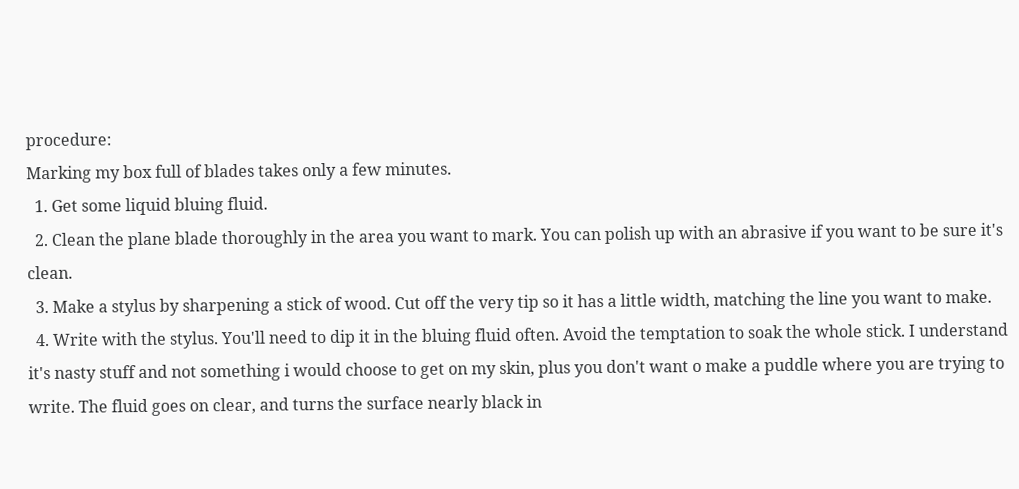procedure:
Marking my box full of blades takes only a few minutes.
  1. Get some liquid bluing fluid.
  2. Clean the plane blade thoroughly in the area you want to mark. You can polish up with an abrasive if you want to be sure it's clean.
  3. Make a stylus by sharpening a stick of wood. Cut off the very tip so it has a little width, matching the line you want to make.
  4. Write with the stylus. You'll need to dip it in the bluing fluid often. Avoid the temptation to soak the whole stick. I understand it's nasty stuff and not something i would choose to get on my skin, plus you don't want o make a puddle where you are trying to write. The fluid goes on clear, and turns the surface nearly black in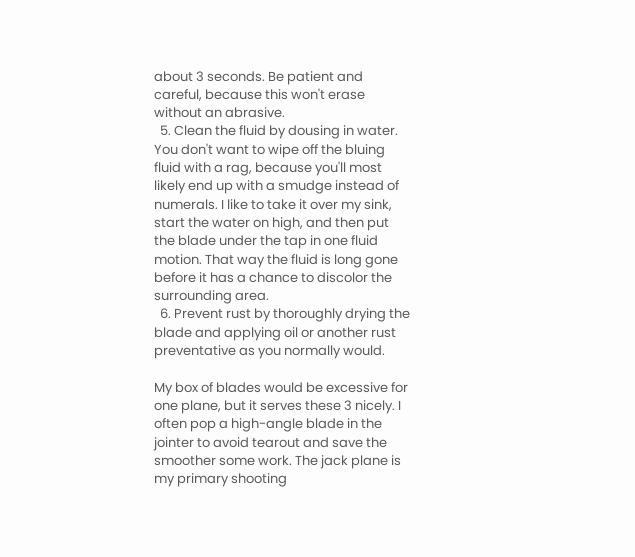about 3 seconds. Be patient and careful, because this won't erase without an abrasive.
  5. Clean the fluid by dousing in water. You don't want to wipe off the bluing fluid with a rag, because you'll most likely end up with a smudge instead of numerals. I like to take it over my sink, start the water on high, and then put the blade under the tap in one fluid motion. That way the fluid is long gone before it has a chance to discolor the surrounding area.
  6. Prevent rust by thoroughly drying the blade and applying oil or another rust preventative as you normally would.

My box of blades would be excessive for one plane, but it serves these 3 nicely. I often pop a high-angle blade in the jointer to avoid tearout and save the smoother some work. The jack plane is my primary shooting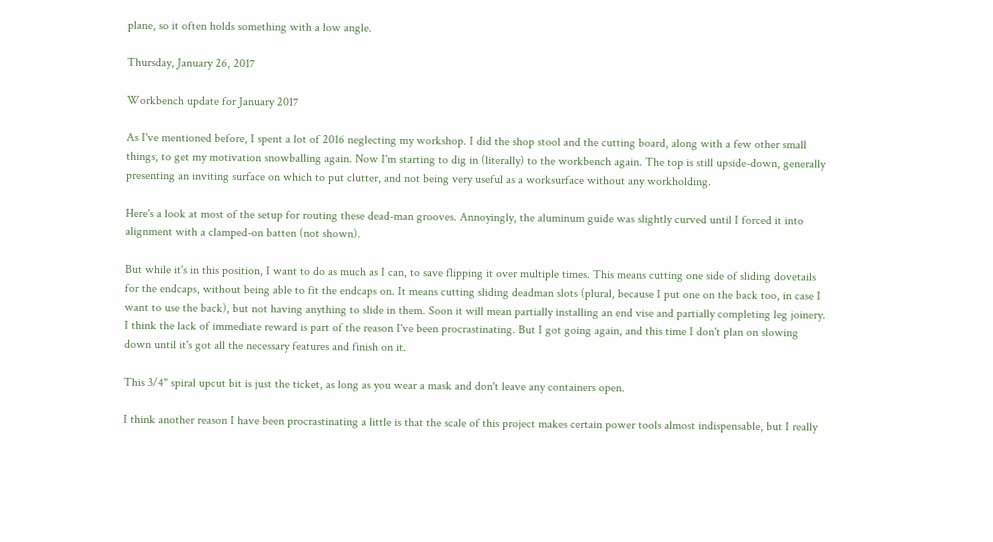plane, so it often holds something with a low angle.

Thursday, January 26, 2017

Workbench update for January 2017

As I've mentioned before, I spent a lot of 2016 neglecting my workshop. I did the shop stool and the cutting board, along with a few other small things, to get my motivation snowballing again. Now I'm starting to dig in (literally) to the workbench again. The top is still upside-down, generally presenting an inviting surface on which to put clutter, and not being very useful as a worksurface without any workholding.

Here's a look at most of the setup for routing these dead-man grooves. Annoyingly, the aluminum guide was slightly curved until I forced it into alignment with a clamped-on batten (not shown).

But while it's in this position, I want to do as much as I can, to save flipping it over multiple times. This means cutting one side of sliding dovetails for the endcaps, without being able to fit the endcaps on. It means cutting sliding deadman slots (plural, because I put one on the back too, in case I want to use the back), but not having anything to slide in them. Soon it will mean partially installing an end vise and partially completing leg joinery. I think the lack of immediate reward is part of the reason I've been procrastinating. But I got going again, and this time I don't plan on slowing down until it's got all the necessary features and finish on it.

This 3/4" spiral upcut bit is just the ticket, as long as you wear a mask and don't leave any containers open.

I think another reason I have been procrastinating a little is that the scale of this project makes certain power tools almost indispensable, but I really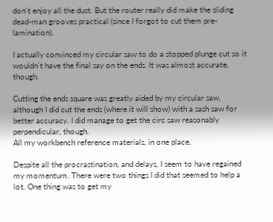don't enjoy all the dust. But the router really did make the sliding dead-man grooves practical (since I forgot to cut them pre-lamination).

I actually convinced my circular saw to do a stopped plunge cut so it wouldn't have the final say on the ends. It was almost accurate, though.

Cutting the ends square was greatly aided by my circular saw, although I did cut the ends (where it will show) with a sash saw for better accuracy. I did manage to get the circ saw reasonably perpendicular, though.
All my workbench reference materials, in one place.

Despite all the procrastination, and delays, I seem to have regained my momentum. There were two things I did that seemed to help a lot. One thing was to get my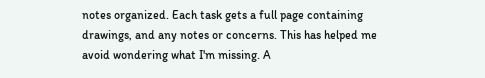notes organized. Each task gets a full page containing drawings, and any notes or concerns. This has helped me avoid wondering what I'm missing. A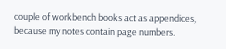couple of workbench books act as appendices, because my notes contain page numbers.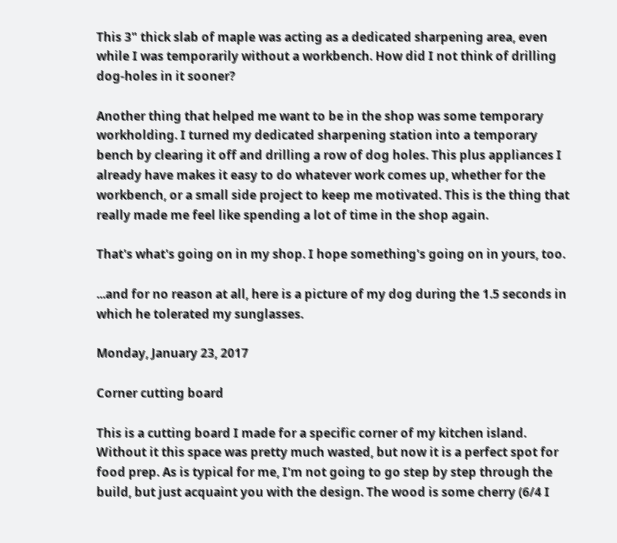This 3" thick slab of maple was acting as a dedicated sharpening area, even while I was temporarily without a workbench. How did I not think of drilling dog-holes in it sooner?

Another thing that helped me want to be in the shop was some temporary workholding. I turned my dedicated sharpening station into a temporary bench by clearing it off and drilling a row of dog holes. This plus appliances I already have makes it easy to do whatever work comes up, whether for the workbench, or a small side project to keep me motivated. This is the thing that really made me feel like spending a lot of time in the shop again.

That's what's going on in my shop. I hope something's going on in yours, too.

...and for no reason at all, here is a picture of my dog during the 1.5 seconds in which he tolerated my sunglasses.

Monday, January 23, 2017

Corner cutting board

This is a cutting board I made for a specific corner of my kitchen island. Without it this space was pretty much wasted, but now it is a perfect spot for food prep. As is typical for me, I'm not going to go step by step through the build, but just acquaint you with the design. The wood is some cherry (6/4 I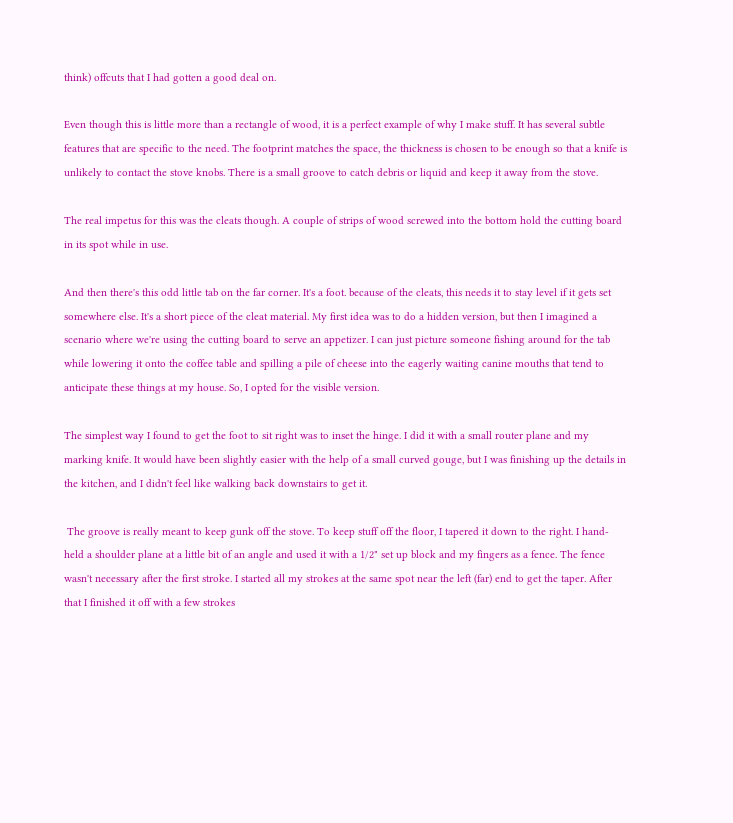think) offcuts that I had gotten a good deal on.

Even though this is little more than a rectangle of wood, it is a perfect example of why I make stuff. It has several subtle features that are specific to the need. The footprint matches the space, the thickness is chosen to be enough so that a knife is unlikely to contact the stove knobs. There is a small groove to catch debris or liquid and keep it away from the stove.

The real impetus for this was the cleats though. A couple of strips of wood screwed into the bottom hold the cutting board in its spot while in use.

And then there's this odd little tab on the far corner. It's a foot. because of the cleats, this needs it to stay level if it gets set somewhere else. It's a short piece of the cleat material. My first idea was to do a hidden version, but then I imagined a scenario where we're using the cutting board to serve an appetizer. I can just picture someone fishing around for the tab while lowering it onto the coffee table and spilling a pile of cheese into the eagerly waiting canine mouths that tend to anticipate these things at my house. So, I opted for the visible version.

The simplest way I found to get the foot to sit right was to inset the hinge. I did it with a small router plane and my marking knife. It would have been slightly easier with the help of a small curved gouge, but I was finishing up the details in the kitchen, and I didn't feel like walking back downstairs to get it.

 The groove is really meant to keep gunk off the stove. To keep stuff off the floor, I tapered it down to the right. I hand-held a shoulder plane at a little bit of an angle and used it with a 1/2" set up block and my fingers as a fence. The fence wasn't necessary after the first stroke. I started all my strokes at the same spot near the left (far) end to get the taper. After that I finished it off with a few strokes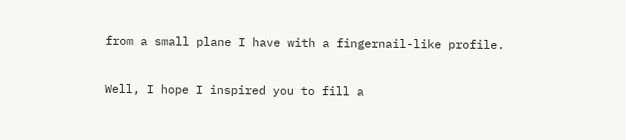from a small plane I have with a fingernail-like profile.

Well, I hope I inspired you to fill a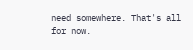need somewhere. That's all for now.